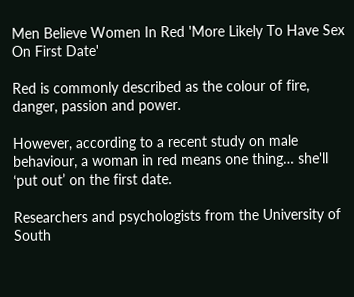Men Believe Women In Red 'More Likely To Have Sex On First Date'

Red is commonly described as the colour of fire, danger, passion and power.

However, according to a recent study on male behaviour, a woman in red means one thing… she'll ‘put out’ on the first date.

Researchers and psychologists from the University of South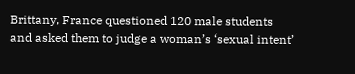Brittany, France questioned 120 male students and asked them to judge a woman’s ‘sexual intent’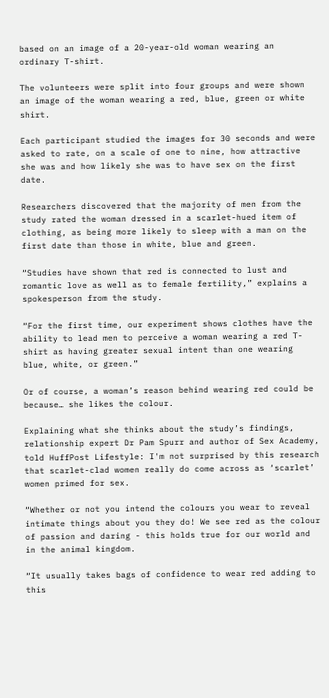based on an image of a 20-year-old woman wearing an ordinary T-shirt.

The volunteers were split into four groups and were shown an image of the woman wearing a red, blue, green or white shirt.

Each participant studied the images for 30 seconds and were asked to rate, on a scale of one to nine, how attractive she was and how likely she was to have sex on the first date.

Researchers discovered that the majority of men from the study rated the woman dressed in a scarlet-hued item of clothing, as being more likely to sleep with a man on the first date than those in white, blue and green.

“Studies have shown that red is connected to lust and romantic love as well as to female fertility,” explains a spokesperson from the study.

“For the first time, our experiment shows clothes have the ability to lead men to perceive a woman wearing a red T-shirt as having greater sexual intent than one wearing blue, white, or green.”

Or of course, a woman’s reason behind wearing red could be because… she likes the colour.

Explaining what she thinks about the study’s findings, relationship expert Dr Pam Spurr and author of Sex Academy, told HuffPost Lifestyle: I'm not surprised by this research that scarlet-clad women really do come across as ‘scarlet’ women primed for sex.

“Whether or not you intend the colours you wear to reveal intimate things about you they do! We see red as the colour of passion and daring - this holds true for our world and in the animal kingdom.

“It usually takes bags of confidence to wear red adding to this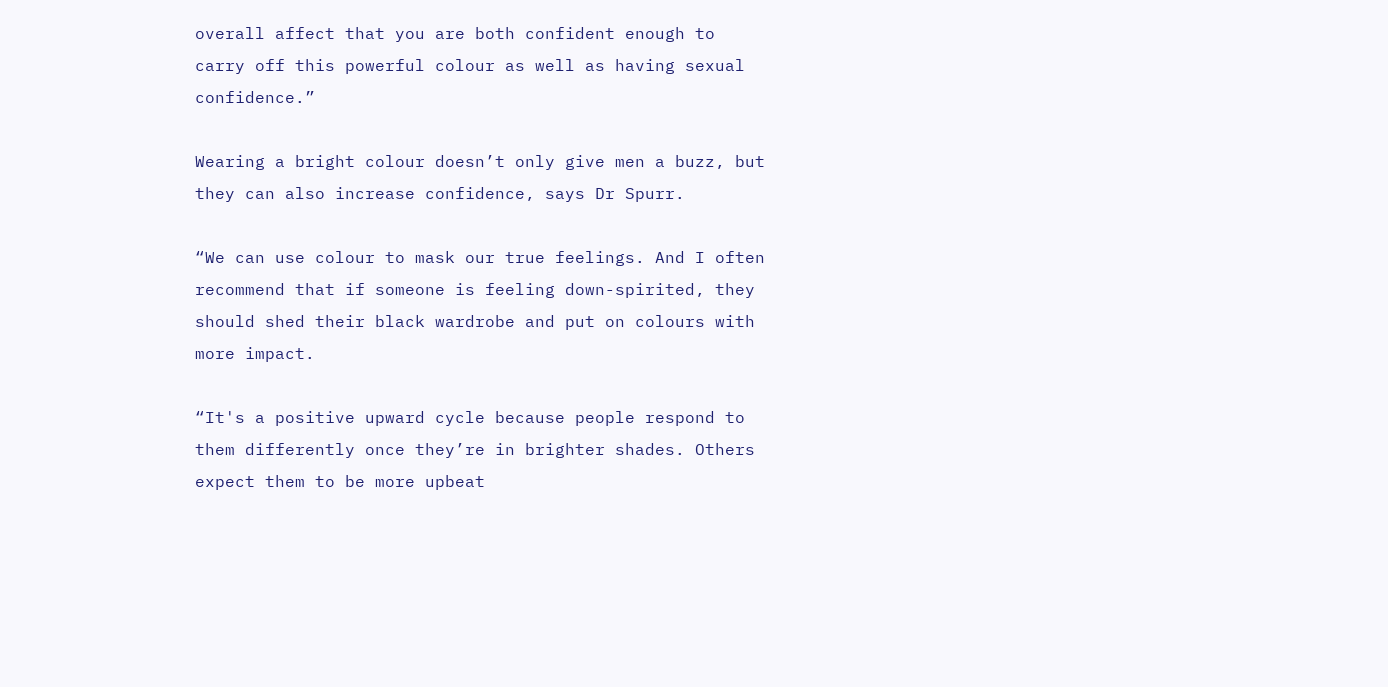overall affect that you are both confident enough to carry off this powerful colour as well as having sexual confidence.”

Wearing a bright colour doesn’t only give men a buzz, but they can also increase confidence, says Dr Spurr.

“We can use colour to mask our true feelings. And I often recommend that if someone is feeling down-spirited, they should shed their black wardrobe and put on colours with more impact.

“It's a positive upward cycle because people respond to them differently once they’re in brighter shades. Others expect them to be more upbeat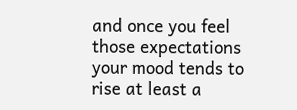and once you feel those expectations your mood tends to rise at least a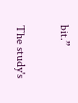bit.”

The study's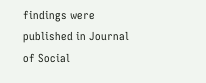findings were published in Journal of Social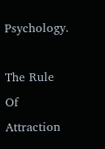Psychology.

The Rule Of Attraction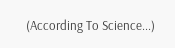(According To Science...)